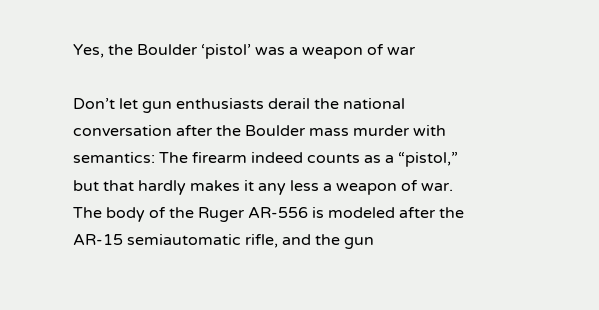Yes, the Boulder ‘pistol’ was a weapon of war

Don’t let gun enthusiasts derail the national conversation after the Boulder mass murder with semantics: The firearm indeed counts as a “pistol,” but that hardly makes it any less a weapon of war. The body of the Ruger AR-556 is modeled after the AR-15 semiautomatic rifle, and the gun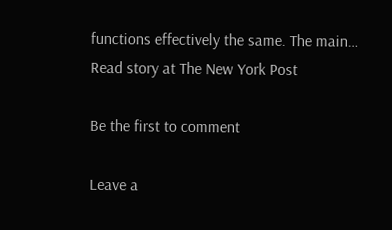functions effectively the same. The main… Read story at The New York Post

Be the first to comment

Leave a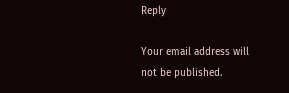Reply

Your email address will not be published.